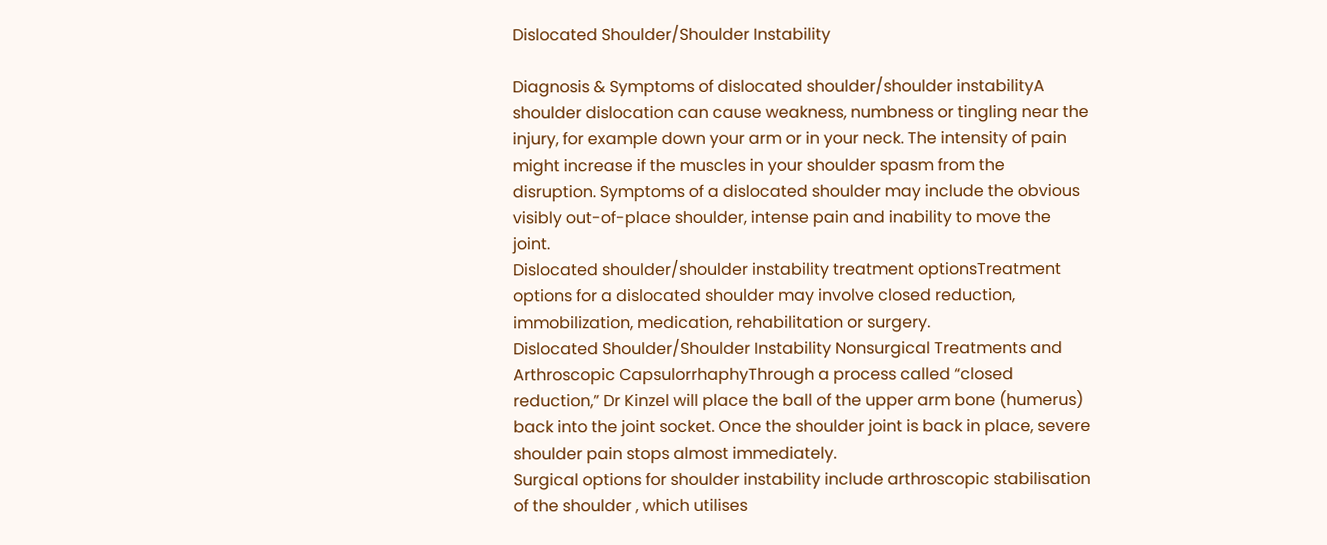Dislocated Shoulder/Shoulder Instability

Diagnosis & Symptoms of dislocated shoulder/shoulder instabilityA shoulder dislocation can cause weakness, numbness or tingling near the injury, for example down your arm or in your neck. The intensity of pain might increase if the muscles in your shoulder spasm from the disruption. Symptoms of a dislocated shoulder may include the obvious visibly out-of-place shoulder, intense pain and inability to move the joint.
Dislocated shoulder/shoulder instability treatment optionsTreatment options for a dislocated shoulder may involve closed reduction, immobilization, medication, rehabilitation or surgery.
Dislocated Shoulder/Shoulder Instability Nonsurgical Treatments and Arthroscopic CapsulorrhaphyThrough a process called “closed reduction,” Dr Kinzel will place the ball of the upper arm bone (humerus) back into the joint socket. Once the shoulder joint is back in place, severe shoulder pain stops almost immediately.
Surgical options for shoulder instability include arthroscopic stabilisation of the shoulder , which utilises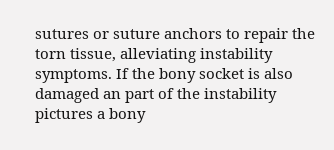sutures or suture anchors to repair the torn tissue, alleviating instability symptoms. If the bony socket is also damaged an part of the instability pictures a bony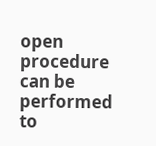open procedure can be performed to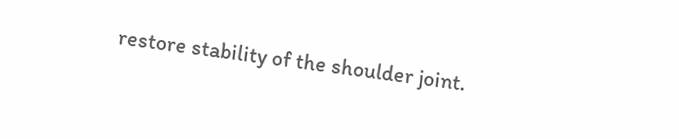restore stability of the shoulder joint.